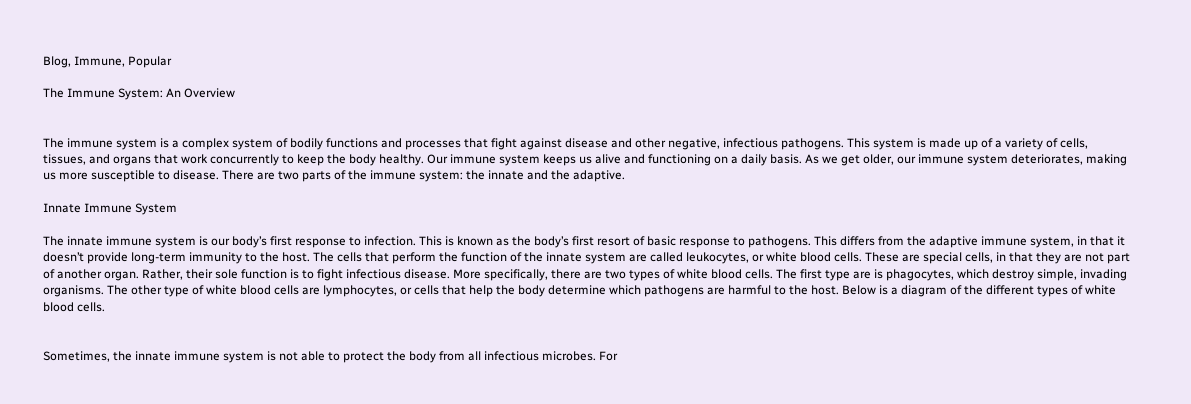Blog, Immune, Popular

The Immune System: An Overview


The immune system is a complex system of bodily functions and processes that fight against disease and other negative, infectious pathogens. This system is made up of a variety of cells, tissues, and organs that work concurrently to keep the body healthy. Our immune system keeps us alive and functioning on a daily basis. As we get older, our immune system deteriorates, making us more susceptible to disease. There are two parts of the immune system: the innate and the adaptive.

Innate Immune System

The innate immune system is our body’s first response to infection. This is known as the body’s first resort of basic response to pathogens. This differs from the adaptive immune system, in that it doesn’t provide long-term immunity to the host. The cells that perform the function of the innate system are called leukocytes, or white blood cells. These are special cells, in that they are not part of another organ. Rather, their sole function is to fight infectious disease. More specifically, there are two types of white blood cells. The first type are is phagocytes, which destroy simple, invading organisms. The other type of white blood cells are lymphocytes, or cells that help the body determine which pathogens are harmful to the host. Below is a diagram of the different types of white blood cells.


Sometimes, the innate immune system is not able to protect the body from all infectious microbes. For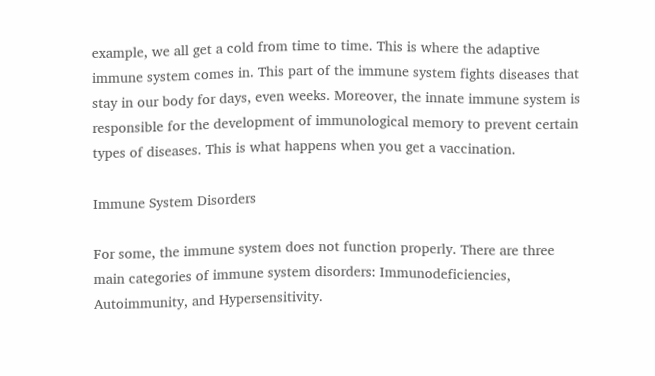example, we all get a cold from time to time. This is where the adaptive immune system comes in. This part of the immune system fights diseases that stay in our body for days, even weeks. Moreover, the innate immune system is responsible for the development of immunological memory to prevent certain types of diseases. This is what happens when you get a vaccination.

Immune System Disorders

For some, the immune system does not function properly. There are three main categories of immune system disorders: Immunodeficiencies, Autoimmunity, and Hypersensitivity.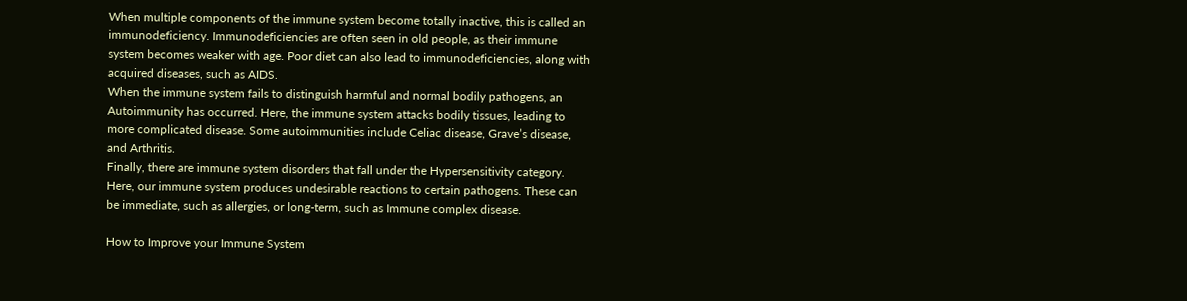When multiple components of the immune system become totally inactive, this is called an immunodeficiency. Immunodeficiencies are often seen in old people, as their immune system becomes weaker with age. Poor diet can also lead to immunodeficiencies, along with acquired diseases, such as AIDS.
When the immune system fails to distinguish harmful and normal bodily pathogens, an Autoimmunity has occurred. Here, the immune system attacks bodily tissues, leading to more complicated disease. Some autoimmunities include Celiac disease, Grave’s disease, and Arthritis.
Finally, there are immune system disorders that fall under the Hypersensitivity category. Here, our immune system produces undesirable reactions to certain pathogens. These can be immediate, such as allergies, or long-term, such as Immune complex disease.

How to Improve your Immune System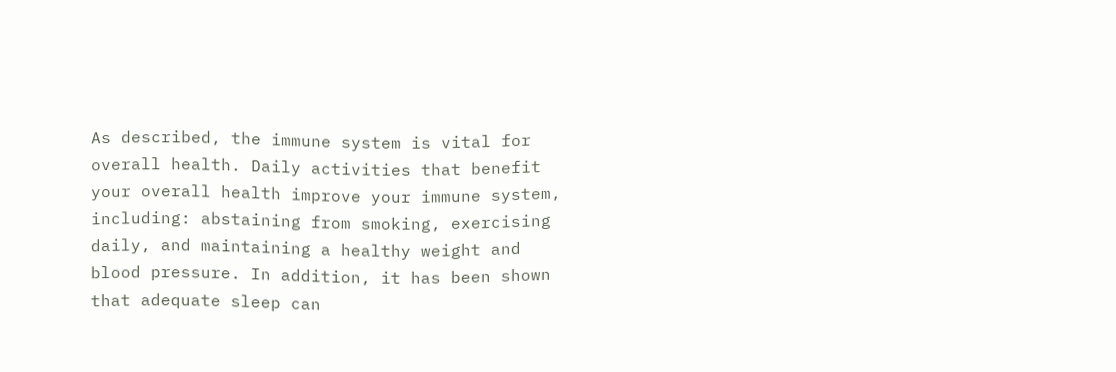As described, the immune system is vital for overall health. Daily activities that benefit your overall health improve your immune system, including: abstaining from smoking, exercising daily, and maintaining a healthy weight and blood pressure. In addition, it has been shown that adequate sleep can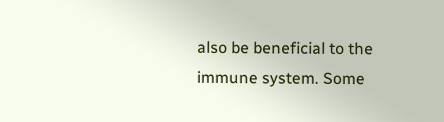also be beneficial to the immune system. Some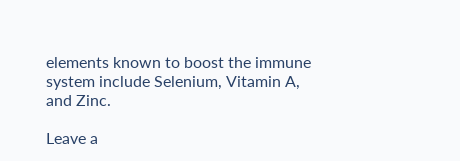elements known to boost the immune system include Selenium, Vitamin A, and Zinc.

Leave a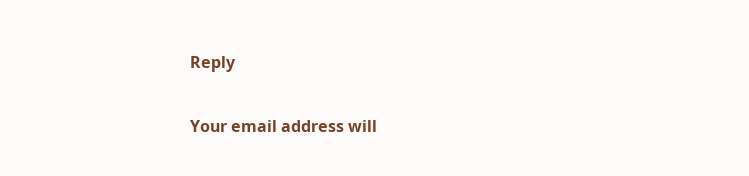Reply

Your email address will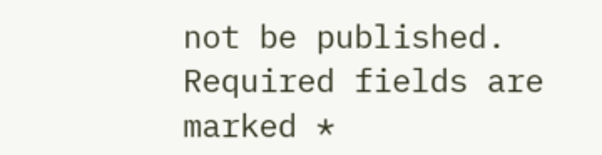not be published. Required fields are marked *